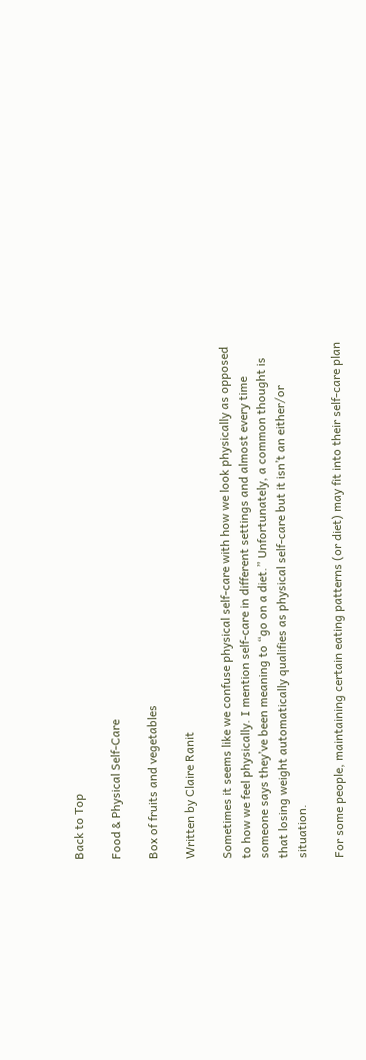Back to Top

Food & Physical Self-Care

Box of fruits and vegetables

Written by Claire Ranit

Sometimes it seems like we confuse physical self-care with how we look physically as opposed to how we feel physically. I mention self-care in different settings and almost every time someone says they’ve been meaning to “go on a diet.” Unfortunately, a common thought is that losing weight automatically qualifies as physical self-care but it isn’t an either/or situation.

For some people, maintaining certain eating patterns (or diet) may fit into their self-care plan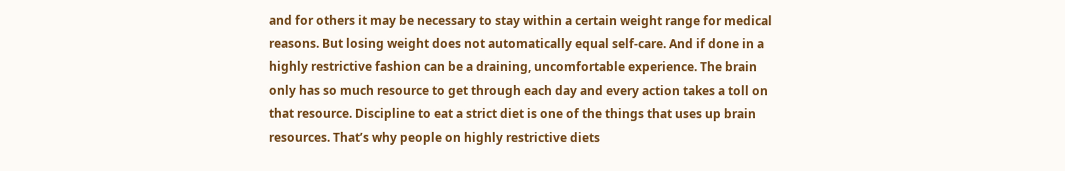and for others it may be necessary to stay within a certain weight range for medical reasons. But losing weight does not automatically equal self-care. And if done in a highly restrictive fashion can be a draining, uncomfortable experience. The brain only has so much resource to get through each day and every action takes a toll on that resource. Discipline to eat a strict diet is one of the things that uses up brain resources. That’s why people on highly restrictive diets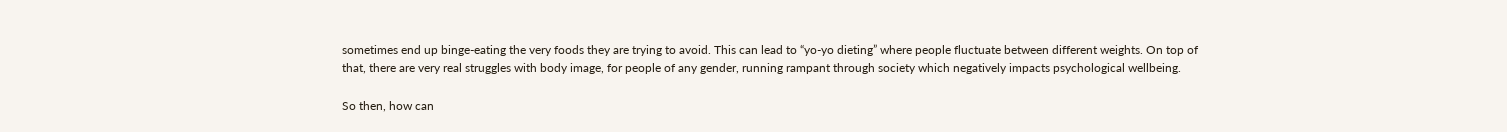sometimes end up binge-eating the very foods they are trying to avoid. This can lead to “yo-yo dieting” where people fluctuate between different weights. On top of that, there are very real struggles with body image, for people of any gender, running rampant through society which negatively impacts psychological wellbeing.

So then, how can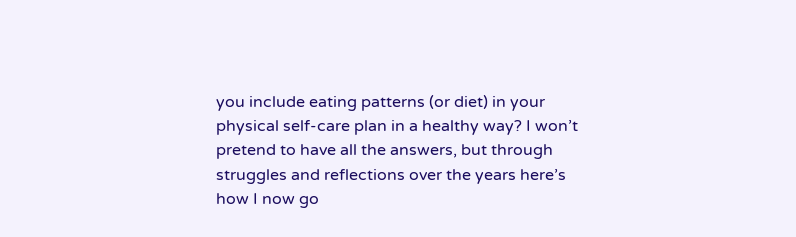you include eating patterns (or diet) in your physical self-care plan in a healthy way? I won’t pretend to have all the answers, but through struggles and reflections over the years here’s how I now go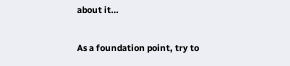about it…

As a foundation point, try to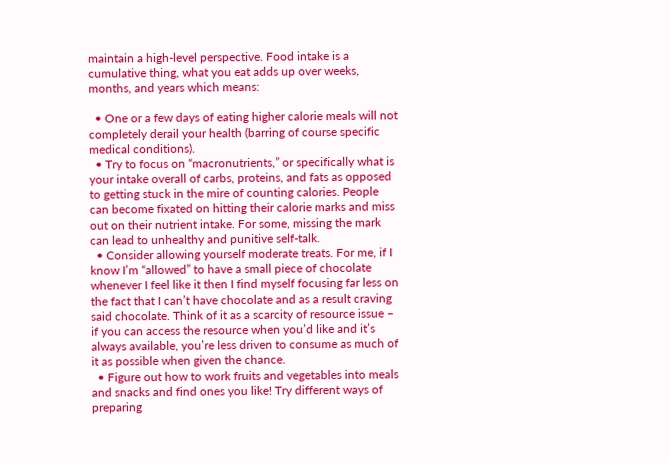maintain a high-level perspective. Food intake is a cumulative thing, what you eat adds up over weeks, months, and years which means:

  • One or a few days of eating higher calorie meals will not completely derail your health (barring of course specific medical conditions).
  • Try to focus on “macronutrients,” or specifically what is your intake overall of carbs, proteins, and fats as opposed to getting stuck in the mire of counting calories. People can become fixated on hitting their calorie marks and miss out on their nutrient intake. For some, missing the mark can lead to unhealthy and punitive self-talk.
  • Consider allowing yourself moderate treats. For me, if I know I’m “allowed” to have a small piece of chocolate whenever I feel like it then I find myself focusing far less on the fact that I can’t have chocolate and as a result craving said chocolate. Think of it as a scarcity of resource issue – if you can access the resource when you’d like and it’s always available, you’re less driven to consume as much of it as possible when given the chance.
  • Figure out how to work fruits and vegetables into meals and snacks and find ones you like! Try different ways of preparing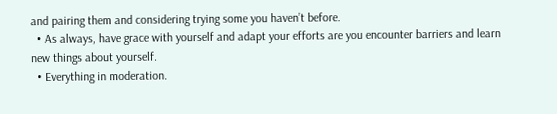and pairing them and considering trying some you haven’t before.
  • As always, have grace with yourself and adapt your efforts are you encounter barriers and learn new things about yourself.
  • Everything in moderation.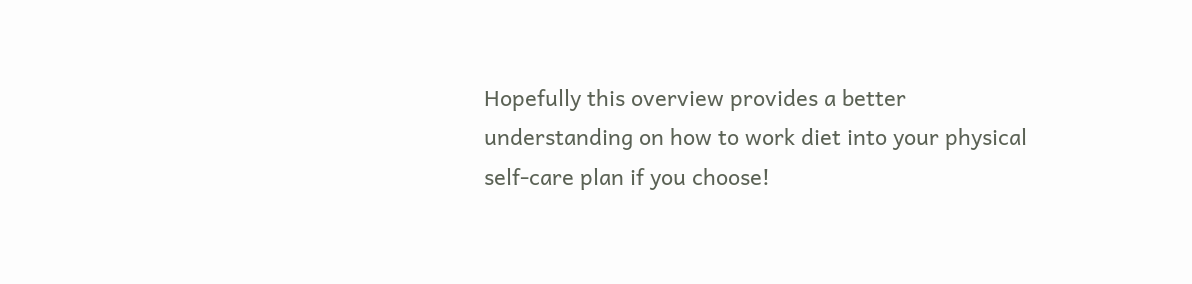Hopefully this overview provides a better understanding on how to work diet into your physical self-care plan if you choose!